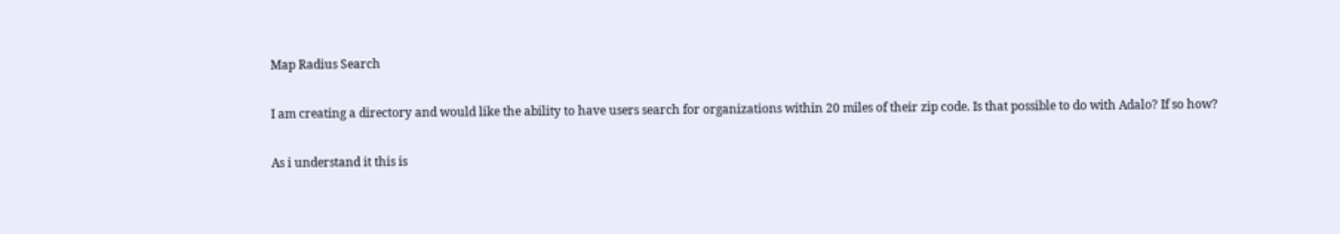Map Radius Search

I am creating a directory and would like the ability to have users search for organizations within 20 miles of their zip code. Is that possible to do with Adalo? If so how?

As i understand it this is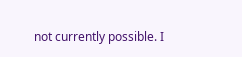not currently possible. I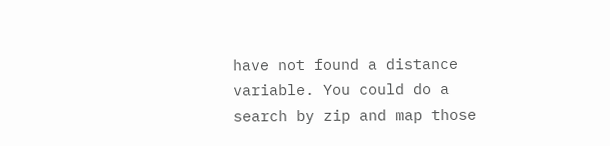have not found a distance variable. You could do a search by zip and map those